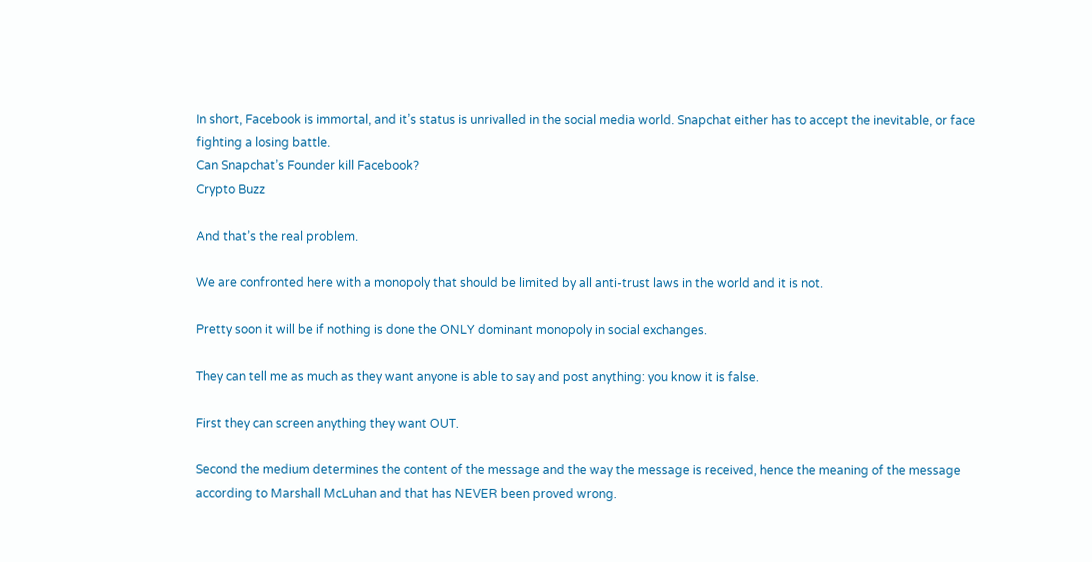In short, Facebook is immortal, and it’s status is unrivalled in the social media world. Snapchat either has to accept the inevitable, or face fighting a losing battle.
Can Snapchat’s Founder kill Facebook?
Crypto Buzz

And that’s the real problem.

We are confronted here with a monopoly that should be limited by all anti-trust laws in the world and it is not.

Pretty soon it will be if nothing is done the ONLY dominant monopoly in social exchanges.

They can tell me as much as they want anyone is able to say and post anything: you know it is false.

First they can screen anything they want OUT.

Second the medium determines the content of the message and the way the message is received, hence the meaning of the message according to Marshall McLuhan and that has NEVER been proved wrong.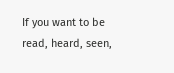If you want to be read, heard, seen,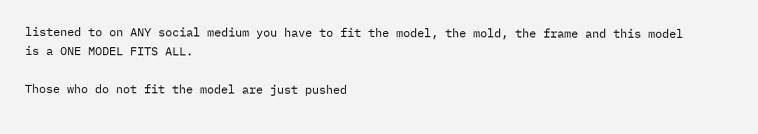listened to on ANY social medium you have to fit the model, the mold, the frame and this model is a ONE MODEL FITS ALL.

Those who do not fit the model are just pushed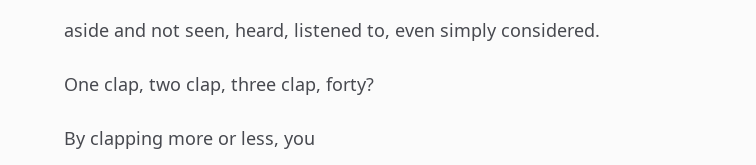aside and not seen, heard, listened to, even simply considered.

One clap, two clap, three clap, forty?

By clapping more or less, you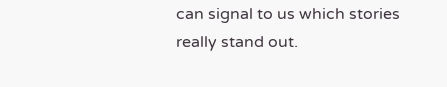can signal to us which stories really stand out.